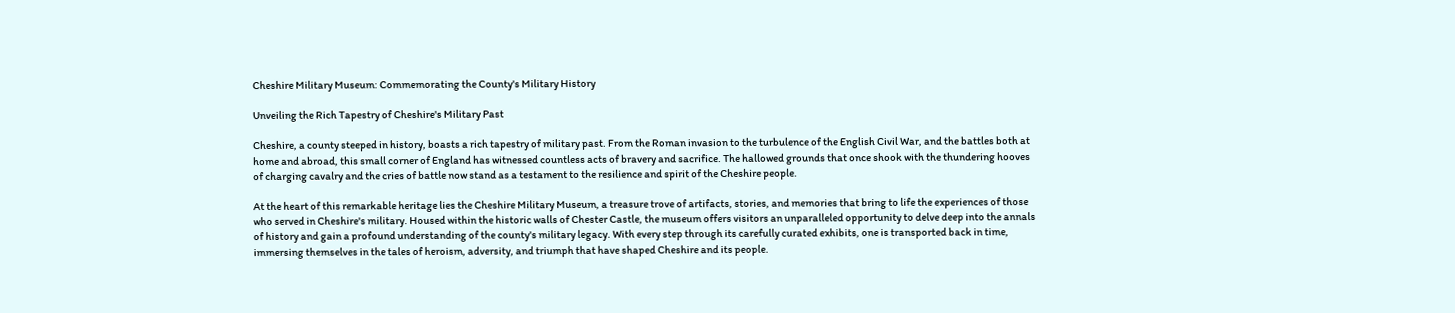Cheshire Military Museum: Commemorating the County's Military History

Unveiling the Rich Tapestry of Cheshire's Military Past

Cheshire, a county steeped in history, boasts a rich tapestry of military past. From the Roman invasion to the turbulence of the English Civil War, and the battles both at home and abroad, this small corner of England has witnessed countless acts of bravery and sacrifice. The hallowed grounds that once shook with the thundering hooves of charging cavalry and the cries of battle now stand as a testament to the resilience and spirit of the Cheshire people.

At the heart of this remarkable heritage lies the Cheshire Military Museum, a treasure trove of artifacts, stories, and memories that bring to life the experiences of those who served in Cheshire's military. Housed within the historic walls of Chester Castle, the museum offers visitors an unparalleled opportunity to delve deep into the annals of history and gain a profound understanding of the county's military legacy. With every step through its carefully curated exhibits, one is transported back in time, immersing themselves in the tales of heroism, adversity, and triumph that have shaped Cheshire and its people.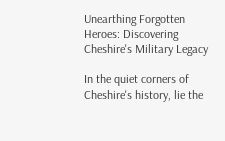Unearthing Forgotten Heroes: Discovering Cheshire's Military Legacy

In the quiet corners of Cheshire's history, lie the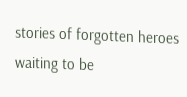stories of forgotten heroes waiting to be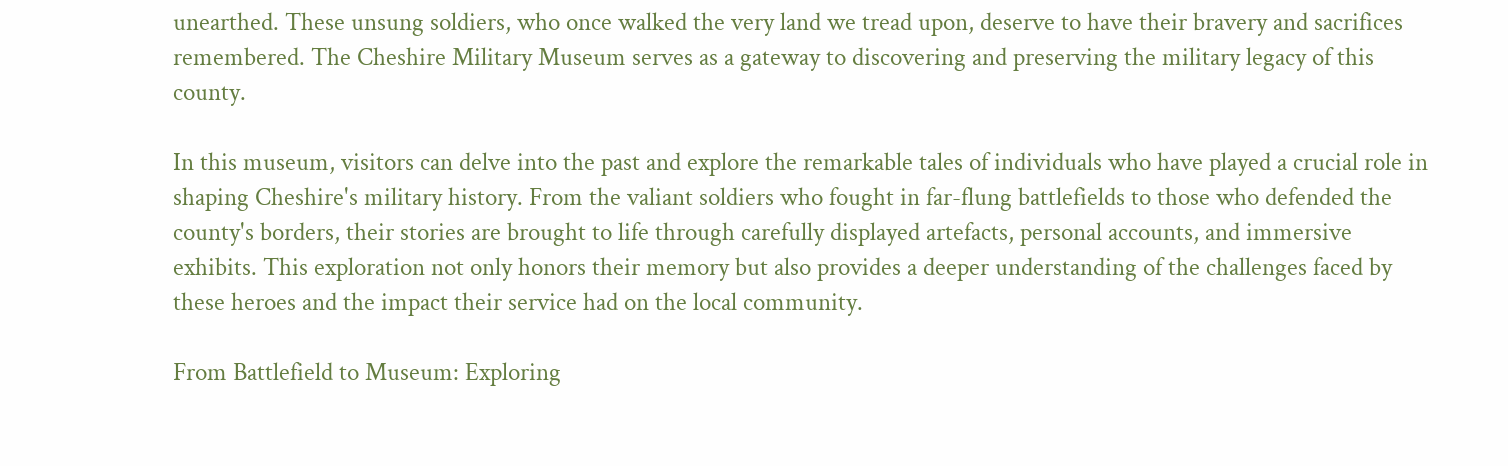unearthed. These unsung soldiers, who once walked the very land we tread upon, deserve to have their bravery and sacrifices remembered. The Cheshire Military Museum serves as a gateway to discovering and preserving the military legacy of this county.

In this museum, visitors can delve into the past and explore the remarkable tales of individuals who have played a crucial role in shaping Cheshire's military history. From the valiant soldiers who fought in far-flung battlefields to those who defended the county's borders, their stories are brought to life through carefully displayed artefacts, personal accounts, and immersive exhibits. This exploration not only honors their memory but also provides a deeper understanding of the challenges faced by these heroes and the impact their service had on the local community.

From Battlefield to Museum: Exploring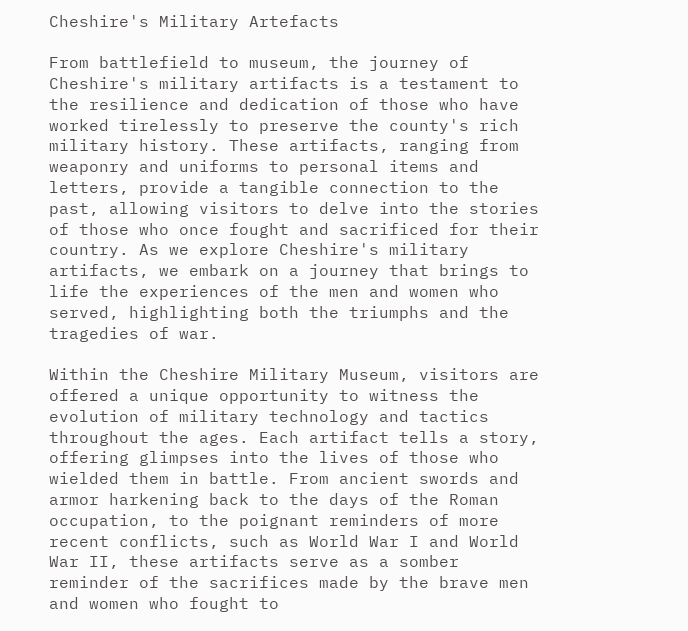Cheshire's Military Artefacts

From battlefield to museum, the journey of Cheshire's military artifacts is a testament to the resilience and dedication of those who have worked tirelessly to preserve the county's rich military history. These artifacts, ranging from weaponry and uniforms to personal items and letters, provide a tangible connection to the past, allowing visitors to delve into the stories of those who once fought and sacrificed for their country. As we explore Cheshire's military artifacts, we embark on a journey that brings to life the experiences of the men and women who served, highlighting both the triumphs and the tragedies of war.

Within the Cheshire Military Museum, visitors are offered a unique opportunity to witness the evolution of military technology and tactics throughout the ages. Each artifact tells a story, offering glimpses into the lives of those who wielded them in battle. From ancient swords and armor harkening back to the days of the Roman occupation, to the poignant reminders of more recent conflicts, such as World War I and World War II, these artifacts serve as a somber reminder of the sacrifices made by the brave men and women who fought to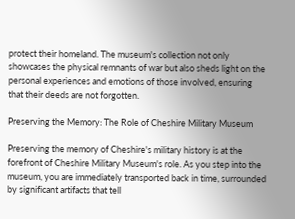protect their homeland. The museum's collection not only showcases the physical remnants of war but also sheds light on the personal experiences and emotions of those involved, ensuring that their deeds are not forgotten.

Preserving the Memory: The Role of Cheshire Military Museum

Preserving the memory of Cheshire's military history is at the forefront of Cheshire Military Museum's role. As you step into the museum, you are immediately transported back in time, surrounded by significant artifacts that tell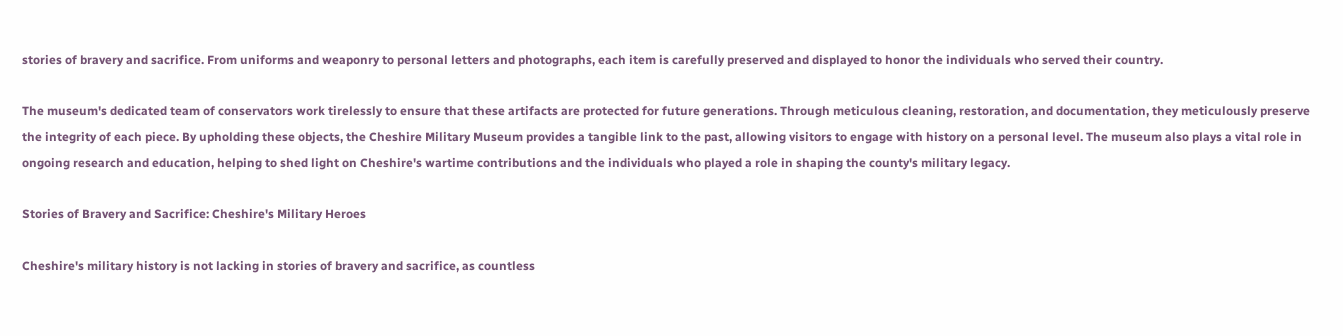stories of bravery and sacrifice. From uniforms and weaponry to personal letters and photographs, each item is carefully preserved and displayed to honor the individuals who served their country.

The museum's dedicated team of conservators work tirelessly to ensure that these artifacts are protected for future generations. Through meticulous cleaning, restoration, and documentation, they meticulously preserve the integrity of each piece. By upholding these objects, the Cheshire Military Museum provides a tangible link to the past, allowing visitors to engage with history on a personal level. The museum also plays a vital role in ongoing research and education, helping to shed light on Cheshire's wartime contributions and the individuals who played a role in shaping the county's military legacy.

Stories of Bravery and Sacrifice: Cheshire's Military Heroes

Cheshire's military history is not lacking in stories of bravery and sacrifice, as countless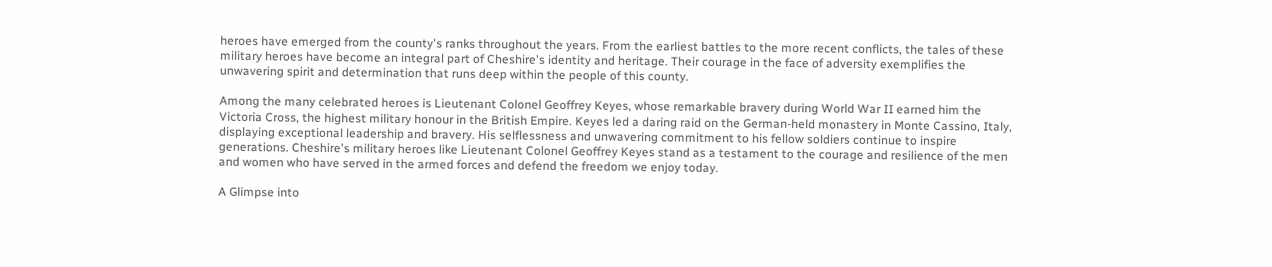heroes have emerged from the county's ranks throughout the years. From the earliest battles to the more recent conflicts, the tales of these military heroes have become an integral part of Cheshire's identity and heritage. Their courage in the face of adversity exemplifies the unwavering spirit and determination that runs deep within the people of this county.

Among the many celebrated heroes is Lieutenant Colonel Geoffrey Keyes, whose remarkable bravery during World War II earned him the Victoria Cross, the highest military honour in the British Empire. Keyes led a daring raid on the German-held monastery in Monte Cassino, Italy, displaying exceptional leadership and bravery. His selflessness and unwavering commitment to his fellow soldiers continue to inspire generations. Cheshire's military heroes like Lieutenant Colonel Geoffrey Keyes stand as a testament to the courage and resilience of the men and women who have served in the armed forces and defend the freedom we enjoy today.

A Glimpse into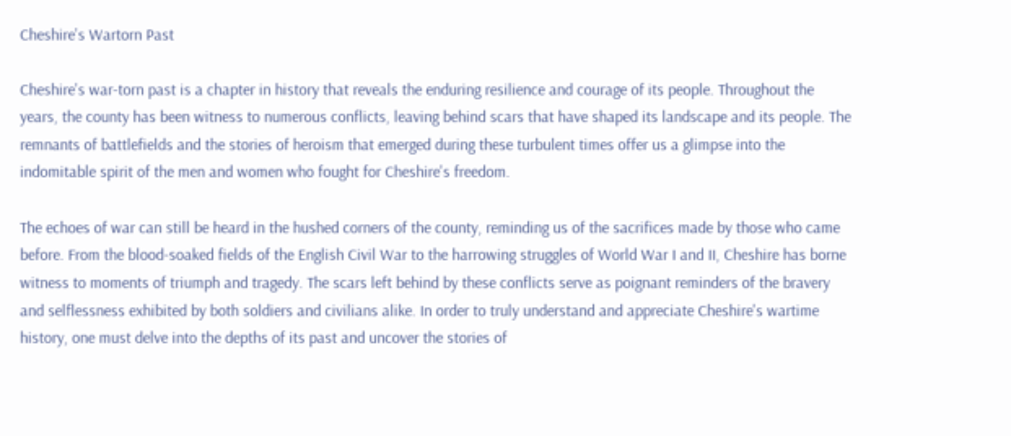Cheshire's Wartorn Past

Cheshire's war-torn past is a chapter in history that reveals the enduring resilience and courage of its people. Throughout the years, the county has been witness to numerous conflicts, leaving behind scars that have shaped its landscape and its people. The remnants of battlefields and the stories of heroism that emerged during these turbulent times offer us a glimpse into the indomitable spirit of the men and women who fought for Cheshire's freedom.

The echoes of war can still be heard in the hushed corners of the county, reminding us of the sacrifices made by those who came before. From the blood-soaked fields of the English Civil War to the harrowing struggles of World War I and II, Cheshire has borne witness to moments of triumph and tragedy. The scars left behind by these conflicts serve as poignant reminders of the bravery and selflessness exhibited by both soldiers and civilians alike. In order to truly understand and appreciate Cheshire's wartime history, one must delve into the depths of its past and uncover the stories of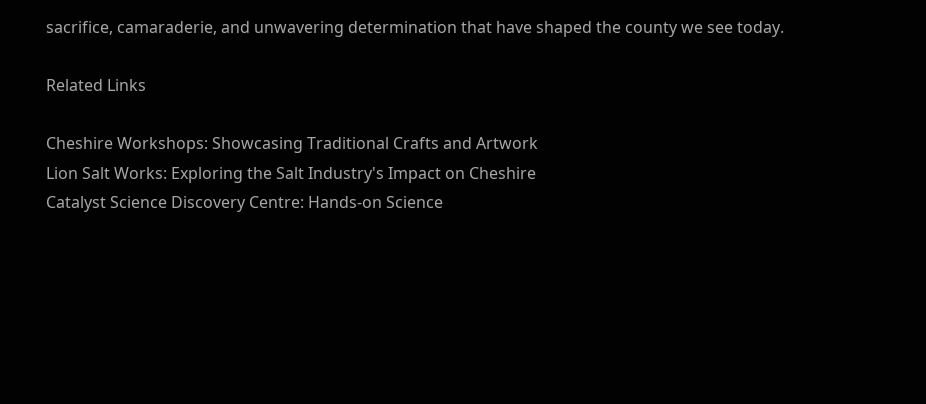sacrifice, camaraderie, and unwavering determination that have shaped the county we see today.

Related Links

Cheshire Workshops: Showcasing Traditional Crafts and Artwork
Lion Salt Works: Exploring the Salt Industry's Impact on Cheshire
Catalyst Science Discovery Centre: Hands-on Science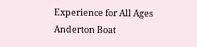Experience for All Ages
Anderton Boat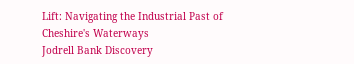Lift: Navigating the Industrial Past of Cheshire's Waterways
Jodrell Bank Discovery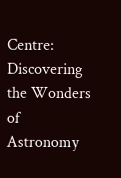Centre: Discovering the Wonders of Astronomy